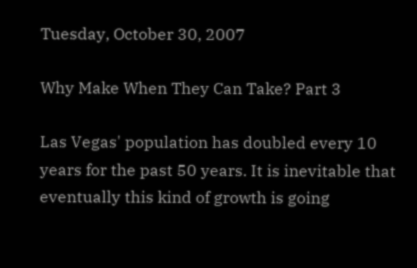Tuesday, October 30, 2007

Why Make When They Can Take? Part 3

Las Vegas' population has doubled every 10 years for the past 50 years. It is inevitable that eventually this kind of growth is going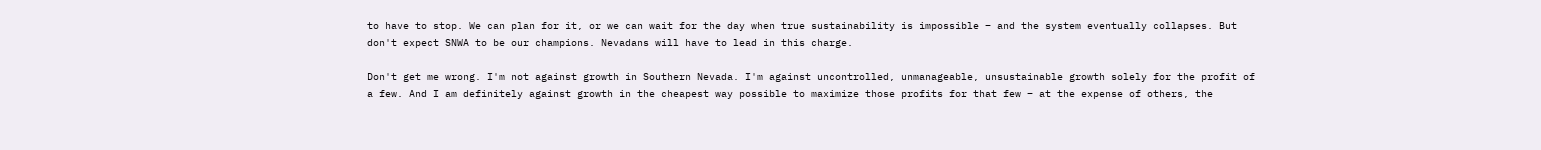to have to stop. We can plan for it, or we can wait for the day when true sustainability is impossible – and the system eventually collapses. But don't expect SNWA to be our champions. Nevadans will have to lead in this charge.

Don't get me wrong. I'm not against growth in Southern Nevada. I'm against uncontrolled, unmanageable, unsustainable growth solely for the profit of a few. And I am definitely against growth in the cheapest way possible to maximize those profits for that few – at the expense of others, the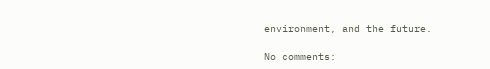environment, and the future.

No comments: